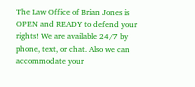The Law Office of Brian Jones is OPEN and READY to defend your rights! We are available 24/7 by phone, text, or chat. Also we can accommodate your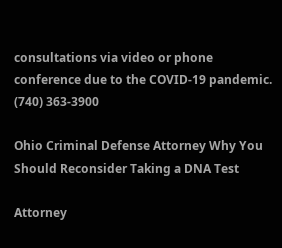consultations via video or phone conference due to the COVID-19 pandemic. (740) 363-3900

Ohio Criminal Defense Attorney Why You Should Reconsider Taking a DNA Test

Attorney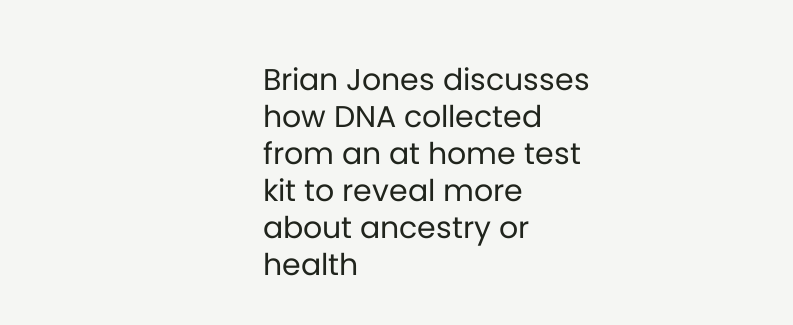Brian Jones discusses how DNA collected from an at home test kit to reveal more about ancestry or health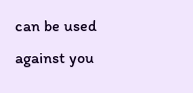can be used against you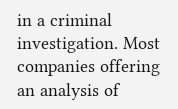in a criminal investigation. Most companies offering an analysis of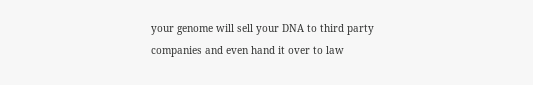your genome will sell your DNA to third party companies and even hand it over to law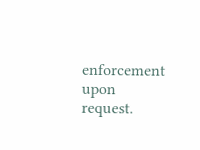enforcement upon request.